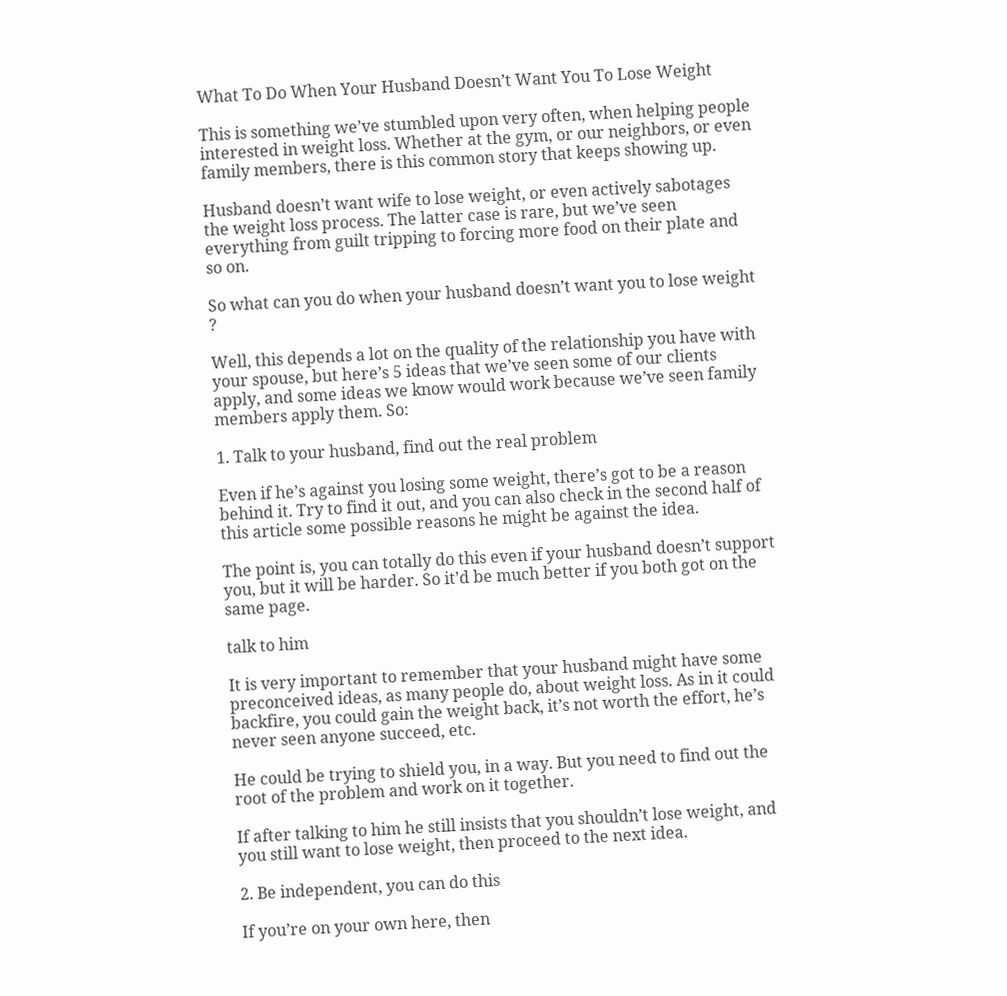What To Do When Your Husband Doesn’t Want You To Lose Weight

This is something we’ve stumbled upon very often, when helping people interested in weight loss. Whether at the gym, or our neighbors, or even family members, there is this common story that keeps showing up.

Husband doesn’t want wife to lose weight, or even actively sabotages the weight loss process. The latter case is rare, but we’ve seen everything from guilt tripping to forcing more food on their plate and so on.

So what can you do when your husband doesn’t want you to lose weight ?

Well, this depends a lot on the quality of the relationship you have with your spouse, but here’s 5 ideas that we’ve seen some of our clients apply, and some ideas we know would work because we’ve seen family members apply them. So:

1. Talk to your husband, find out the real problem

Even if he’s against you losing some weight, there’s got to be a reason behind it. Try to find it out, and you can also check in the second half of this article some possible reasons he might be against the idea.

The point is, you can totally do this even if your husband doesn’t support you, but it will be harder. So it’d be much better if you both got on the same page.

talk to him

It is very important to remember that your husband might have some preconceived ideas, as many people do, about weight loss. As in it could backfire, you could gain the weight back, it’s not worth the effort, he’s never seen anyone succeed, etc.

He could be trying to shield you, in a way. But you need to find out the root of the problem and work on it together.

If after talking to him he still insists that you shouldn’t lose weight, and you still want to lose weight, then proceed to the next idea.

2. Be independent, you can do this

If you’re on your own here, then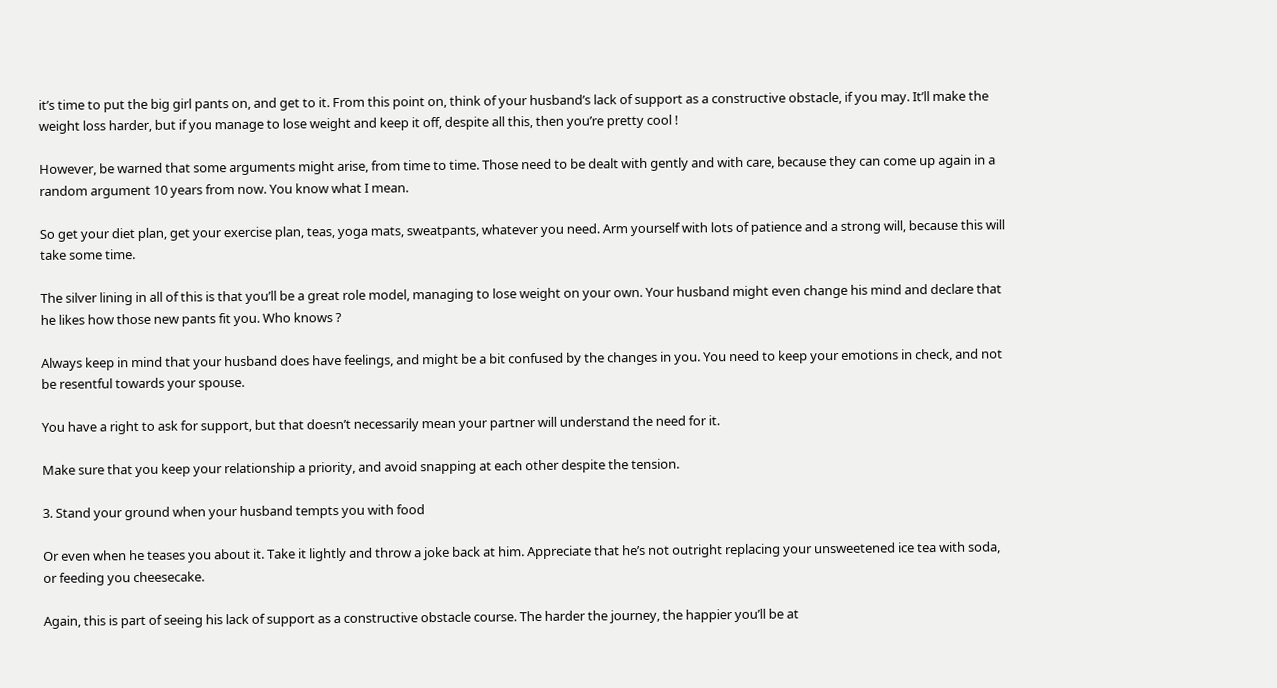it’s time to put the big girl pants on, and get to it. From this point on, think of your husband’s lack of support as a constructive obstacle, if you may. It’ll make the weight loss harder, but if you manage to lose weight and keep it off, despite all this, then you’re pretty cool !

However, be warned that some arguments might arise, from time to time. Those need to be dealt with gently and with care, because they can come up again in a random argument 10 years from now. You know what I mean.

So get your diet plan, get your exercise plan, teas, yoga mats, sweatpants, whatever you need. Arm yourself with lots of patience and a strong will, because this will take some time.

The silver lining in all of this is that you’ll be a great role model, managing to lose weight on your own. Your husband might even change his mind and declare that he likes how those new pants fit you. Who knows ?

Always keep in mind that your husband does have feelings, and might be a bit confused by the changes in you. You need to keep your emotions in check, and not be resentful towards your spouse.

You have a right to ask for support, but that doesn’t necessarily mean your partner will understand the need for it.

Make sure that you keep your relationship a priority, and avoid snapping at each other despite the tension.

3. Stand your ground when your husband tempts you with food

Or even when he teases you about it. Take it lightly and throw a joke back at him. Appreciate that he’s not outright replacing your unsweetened ice tea with soda, or feeding you cheesecake.

Again, this is part of seeing his lack of support as a constructive obstacle course. The harder the journey, the happier you’ll be at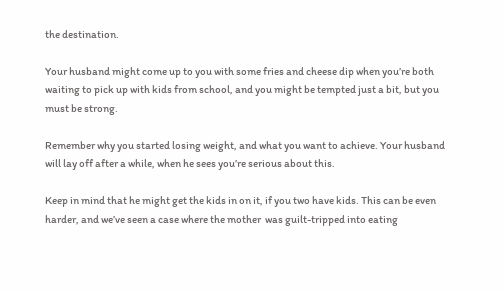the destination.

Your husband might come up to you with some fries and cheese dip when you’re both waiting to pick up with kids from school, and you might be tempted just a bit, but you must be strong.

Remember why you started losing weight, and what you want to achieve. Your husband will lay off after a while, when he sees you’re serious about this.

Keep in mind that he might get the kids in on it, if you two have kids. This can be even harder, and we’ve seen a case where the mother  was guilt-tripped into eating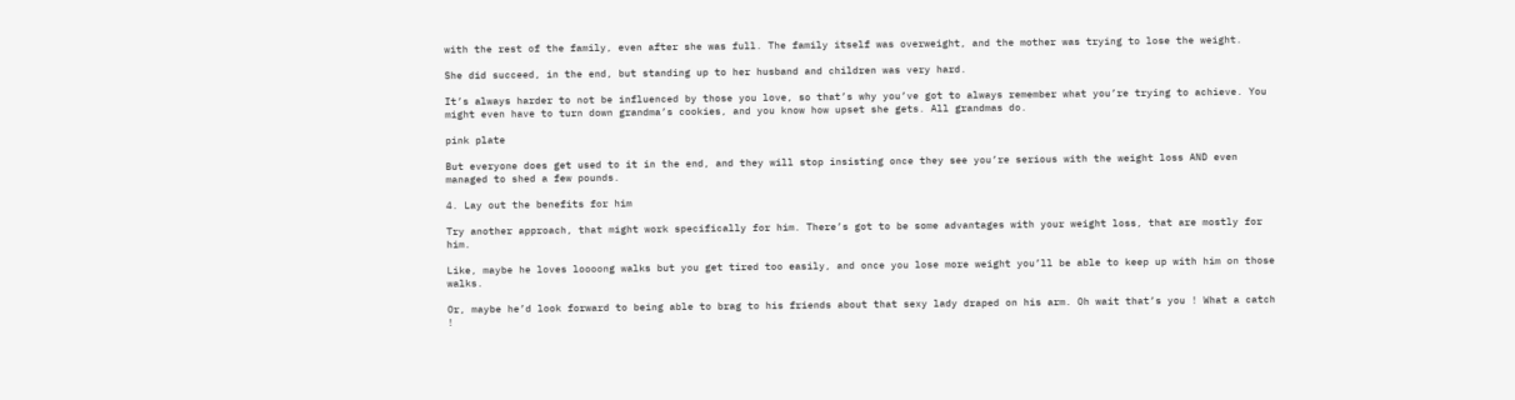with the rest of the family, even after she was full. The family itself was overweight, and the mother was trying to lose the weight.

She did succeed, in the end, but standing up to her husband and children was very hard.

It’s always harder to not be influenced by those you love, so that’s why you’ve got to always remember what you’re trying to achieve. You might even have to turn down grandma’s cookies, and you know how upset she gets. All grandmas do.

pink plate

But everyone does get used to it in the end, and they will stop insisting once they see you’re serious with the weight loss AND even managed to shed a few pounds.

4. Lay out the benefits for him

Try another approach, that might work specifically for him. There’s got to be some advantages with your weight loss, that are mostly for him.

Like, maybe he loves loooong walks but you get tired too easily, and once you lose more weight you’ll be able to keep up with him on those walks.

Or, maybe he’d look forward to being able to brag to his friends about that sexy lady draped on his arm. Oh wait that’s you ! What a catch !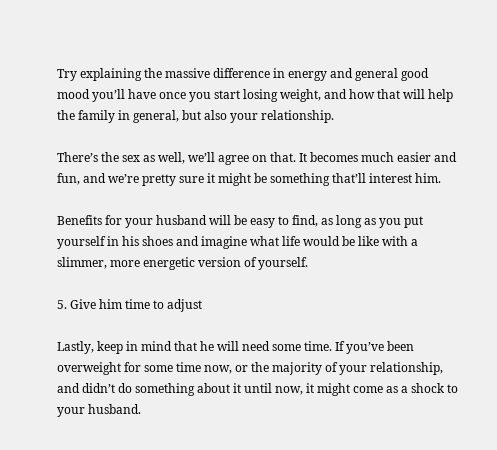Try explaining the massive difference in energy and general good mood you’ll have once you start losing weight, and how that will help the family in general, but also your relationship.

There’s the sex as well, we’ll agree on that. It becomes much easier and fun, and we’re pretty sure it might be something that’ll interest him.

Benefits for your husband will be easy to find, as long as you put yourself in his shoes and imagine what life would be like with a slimmer, more energetic version of yourself.

5. Give him time to adjust

Lastly, keep in mind that he will need some time. If you’ve been overweight for some time now, or the majority of your relationship, and didn’t do something about it until now, it might come as a shock to your husband.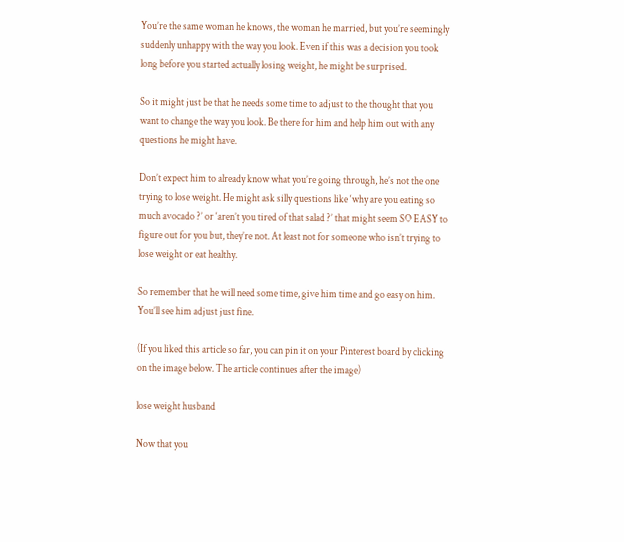You’re the same woman he knows, the woman he married, but you’re seemingly suddenly unhappy with the way you look. Even if this was a decision you took long before you started actually losing weight, he might be surprised.

So it might just be that he needs some time to adjust to the thought that you want to change the way you look. Be there for him and help him out with any questions he might have.

Don’t expect him to already know what you’re going through, he’s not the one trying to lose weight. He might ask silly questions like ‘why are you eating so much avocado ?’ or ‘aren’t you tired of that salad ?’ that might seem SO EASY to figure out for you but, they’re not. At least not for someone who isn’t trying to lose weight or eat healthy.

So remember that he will need some time, give him time and go easy on him. You’ll see him adjust just fine.

(If you liked this article so far, you can pin it on your Pinterest board by clicking on the image below. The article continues after the image)

lose weight husband

Now that you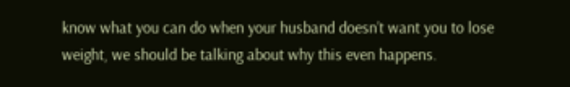know what you can do when your husband doesn’t want you to lose weight, we should be talking about why this even happens.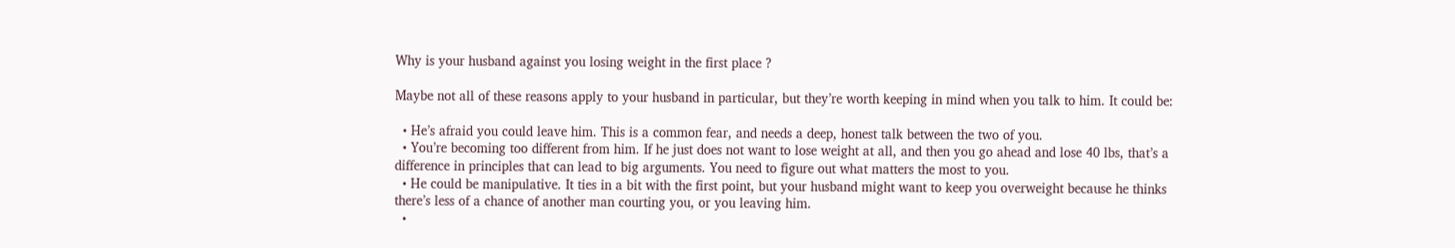Why is your husband against you losing weight in the first place ?

Maybe not all of these reasons apply to your husband in particular, but they’re worth keeping in mind when you talk to him. It could be:

  • He’s afraid you could leave him. This is a common fear, and needs a deep, honest talk between the two of you.
  • You’re becoming too different from him. If he just does not want to lose weight at all, and then you go ahead and lose 40 lbs, that’s a difference in principles that can lead to big arguments. You need to figure out what matters the most to you.
  • He could be manipulative. It ties in a bit with the first point, but your husband might want to keep you overweight because he thinks there’s less of a chance of another man courting you, or you leaving him.
  •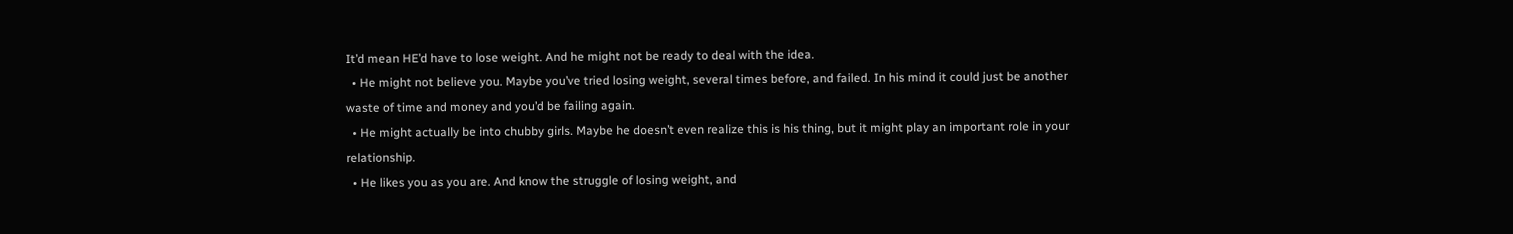It’d mean HE’d have to lose weight. And he might not be ready to deal with the idea.
  • He might not believe you. Maybe you’ve tried losing weight, several times before, and failed. In his mind it could just be another waste of time and money and you’d be failing again.
  • He might actually be into chubby girls. Maybe he doesn’t even realize this is his thing, but it might play an important role in your relationship.
  • He likes you as you are. And know the struggle of losing weight, and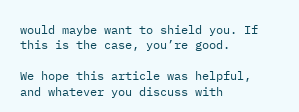would maybe want to shield you. If this is the case, you’re good.

We hope this article was helpful, and whatever you discuss with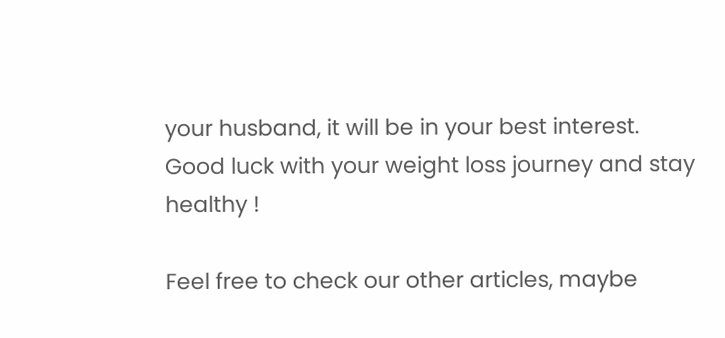your husband, it will be in your best interest. Good luck with your weight loss journey and stay healthy !

Feel free to check our other articles, maybe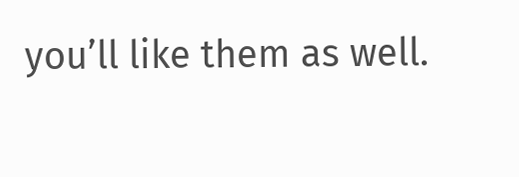you’ll like them as well.